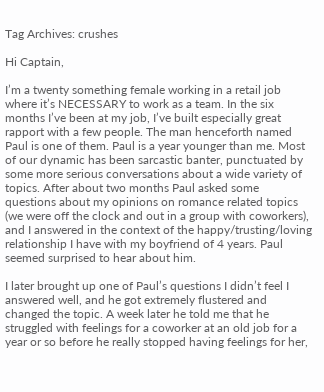Tag Archives: crushes

Hi Captain,

I’m a twenty something female working in a retail job where it’s NECESSARY to work as a team. In the six months I’ve been at my job, I’ve built especially great rapport with a few people. The man henceforth named Paul is one of them. Paul is a year younger than me. Most of our dynamic has been sarcastic banter, punctuated by some more serious conversations about a wide variety of topics. After about two months Paul asked some questions about my opinions on romance related topics (we were off the clock and out in a group with coworkers), and I answered in the context of the happy/trusting/loving relationship I have with my boyfriend of 4 years. Paul seemed surprised to hear about him.

I later brought up one of Paul’s questions I didn’t feel I answered well, and he got extremely flustered and changed the topic. A week later he told me that he struggled with feelings for a coworker at an old job for a year or so before he really stopped having feelings for her,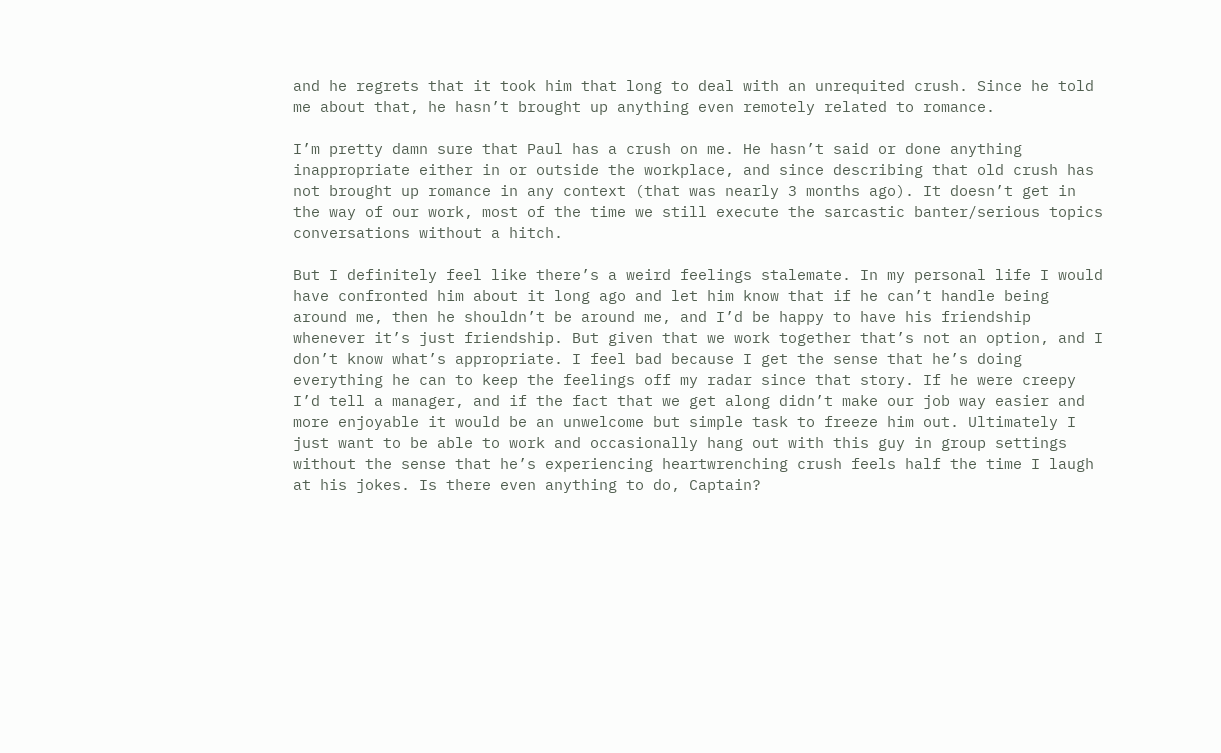and he regrets that it took him that long to deal with an unrequited crush. Since he told me about that, he hasn’t brought up anything even remotely related to romance.

I’m pretty damn sure that Paul has a crush on me. He hasn’t said or done anything inappropriate either in or outside the workplace, and since describing that old crush has not brought up romance in any context (that was nearly 3 months ago). It doesn’t get in the way of our work, most of the time we still execute the sarcastic banter/serious topics conversations without a hitch.

But I definitely feel like there’s a weird feelings stalemate. In my personal life I would have confronted him about it long ago and let him know that if he can’t handle being around me, then he shouldn’t be around me, and I’d be happy to have his friendship whenever it’s just friendship. But given that we work together that’s not an option, and I don’t know what’s appropriate. I feel bad because I get the sense that he’s doing everything he can to keep the feelings off my radar since that story. If he were creepy I’d tell a manager, and if the fact that we get along didn’t make our job way easier and more enjoyable it would be an unwelcome but simple task to freeze him out. Ultimately I just want to be able to work and occasionally hang out with this guy in group settings without the sense that he’s experiencing heartwrenching crush feels half the time I laugh at his jokes. Is there even anything to do, Captain?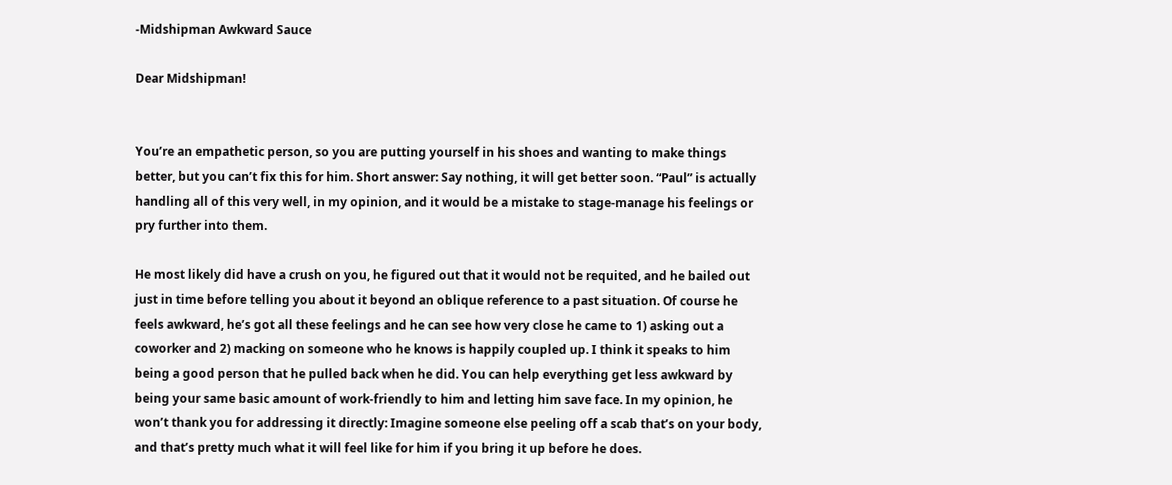-Midshipman Awkward Sauce

Dear Midshipman!


You’re an empathetic person, so you are putting yourself in his shoes and wanting to make things better, but you can’t fix this for him. Short answer: Say nothing, it will get better soon. “Paul” is actually handling all of this very well, in my opinion, and it would be a mistake to stage-manage his feelings or pry further into them.

He most likely did have a crush on you, he figured out that it would not be requited, and he bailed out just in time before telling you about it beyond an oblique reference to a past situation. Of course he feels awkward, he’s got all these feelings and he can see how very close he came to 1) asking out a coworker and 2) macking on someone who he knows is happily coupled up. I think it speaks to him being a good person that he pulled back when he did. You can help everything get less awkward by being your same basic amount of work-friendly to him and letting him save face. In my opinion, he won’t thank you for addressing it directly: Imagine someone else peeling off a scab that’s on your body, and that’s pretty much what it will feel like for him if you bring it up before he does.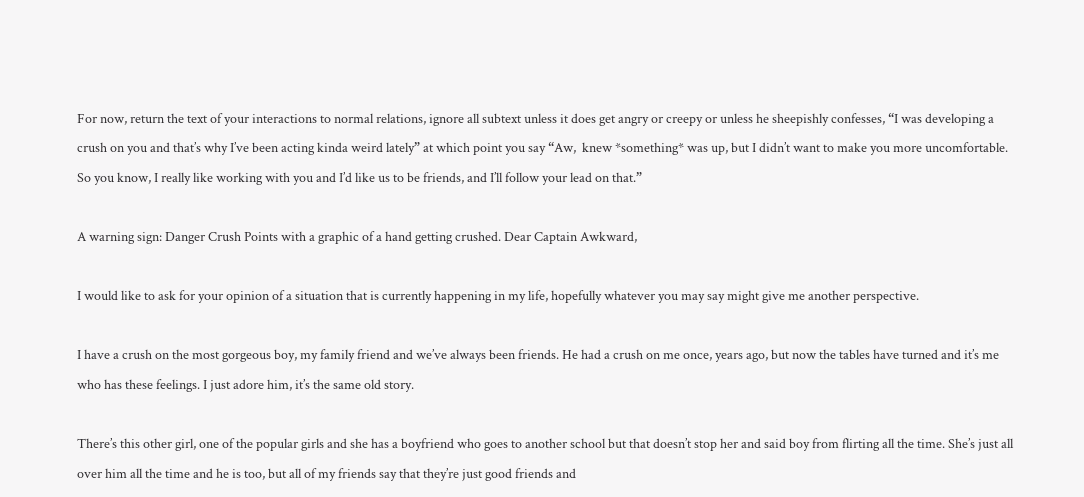For now, return the text of your interactions to normal relations, ignore all subtext unless it does get angry or creepy or unless he sheepishly confesses, “I was developing a crush on you and that’s why I’ve been acting kinda weird lately” at which point you say “Aw,  knew *something* was up, but I didn’t want to make you more uncomfortable. So you know, I really like working with you and I’d like us to be friends, and I’ll follow your lead on that.”

A warning sign: Danger Crush Points with a graphic of a hand getting crushed. Dear Captain Awkward,

I would like to ask for your opinion of a situation that is currently happening in my life, hopefully whatever you may say might give me another perspective.

I have a crush on the most gorgeous boy, my family friend and we’ve always been friends. He had a crush on me once, years ago, but now the tables have turned and it’s me who has these feelings. I just adore him, it’s the same old story.

There’s this other girl, one of the popular girls and she has a boyfriend who goes to another school but that doesn’t stop her and said boy from flirting all the time. She’s just all over him all the time and he is too, but all of my friends say that they’re just good friends and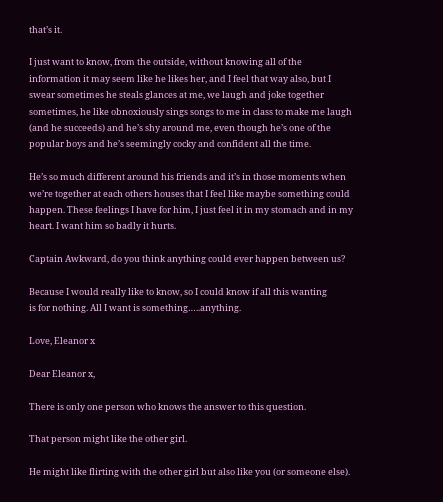that’s it.

I just want to know, from the outside, without knowing all of the
information it may seem like he likes her, and I feel that way also, but I
swear sometimes he steals glances at me, we laugh and joke together
sometimes, he like obnoxiously sings songs to me in class to make me laugh (and he succeeds) and he’s shy around me, even though he’s one of the popular boys and he’s seemingly cocky and confident all the time.

He’s so much different around his friends and it’s in those moments when we’re together at each others houses that I feel like maybe something could happen. These feelings I have for him, I just feel it in my stomach and in my heart. I want him so badly it hurts.

Captain Awkward, do you think anything could ever happen between us?

Because I would really like to know, so I could know if all this wanting
is for nothing. All I want is something…..anything.

Love, Eleanor x

Dear Eleanor x,

There is only one person who knows the answer to this question.

That person might like the other girl.

He might like flirting with the other girl but also like you (or someone else).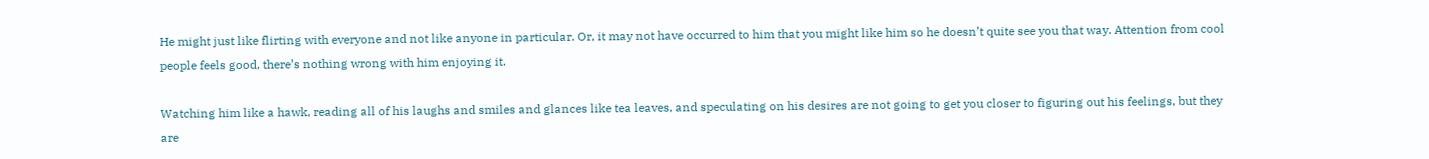He might just like flirting with everyone and not like anyone in particular. Or, it may not have occurred to him that you might like him so he doesn’t quite see you that way. Attention from cool people feels good, there’s nothing wrong with him enjoying it.

Watching him like a hawk, reading all of his laughs and smiles and glances like tea leaves, and speculating on his desires are not going to get you closer to figuring out his feelings, but they are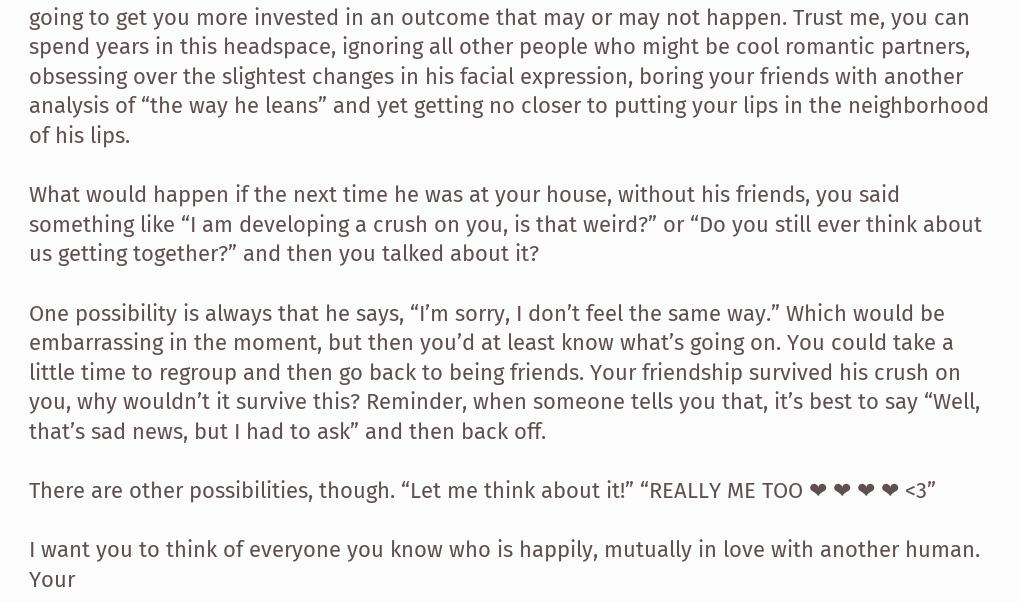going to get you more invested in an outcome that may or may not happen. Trust me, you can spend years in this headspace, ignoring all other people who might be cool romantic partners, obsessing over the slightest changes in his facial expression, boring your friends with another analysis of “the way he leans” and yet getting no closer to putting your lips in the neighborhood of his lips.

What would happen if the next time he was at your house, without his friends, you said something like “I am developing a crush on you, is that weird?” or “Do you still ever think about us getting together?” and then you talked about it?

One possibility is always that he says, “I’m sorry, I don’t feel the same way.” Which would be embarrassing in the moment, but then you’d at least know what’s going on. You could take a little time to regroup and then go back to being friends. Your friendship survived his crush on you, why wouldn’t it survive this? Reminder, when someone tells you that, it’s best to say “Well, that’s sad news, but I had to ask” and then back off.

There are other possibilities, though. “Let me think about it!” “REALLY ME TOO ❤ ❤ ❤ ❤ <3”

I want you to think of everyone you know who is happily, mutually in love with another human. Your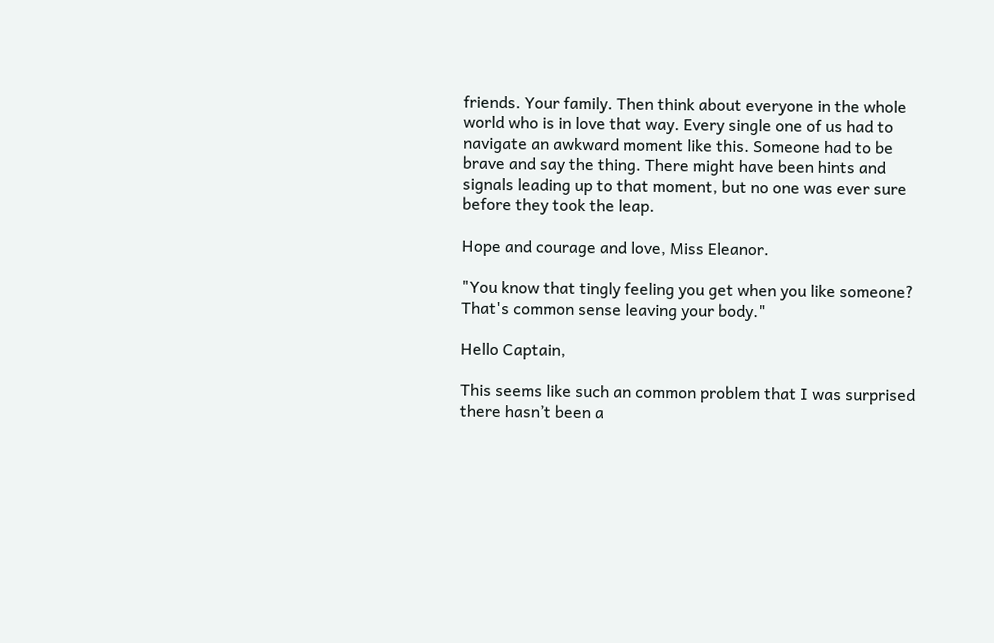friends. Your family. Then think about everyone in the whole world who is in love that way. Every single one of us had to navigate an awkward moment like this. Someone had to be brave and say the thing. There might have been hints and signals leading up to that moment, but no one was ever sure before they took the leap.

Hope and courage and love, Miss Eleanor.

"You know that tingly feeling you get when you like someone? That's common sense leaving your body."

Hello Captain,

This seems like such an common problem that I was surprised there hasn’t been a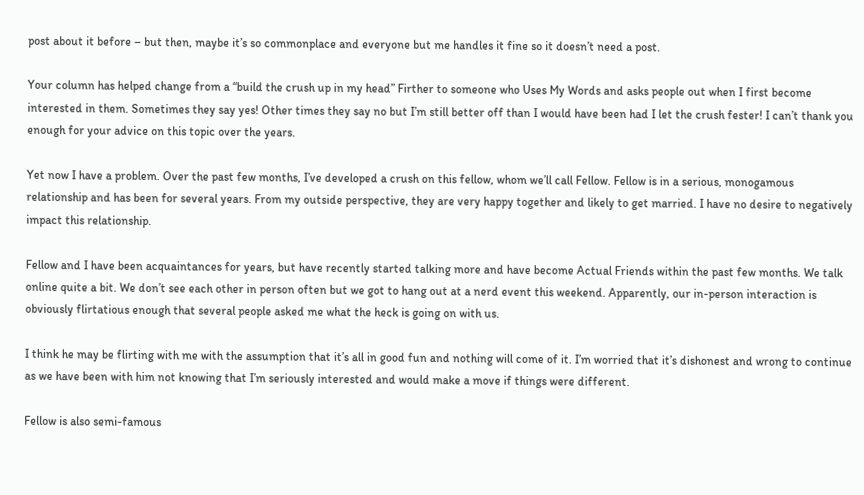post about it before – but then, maybe it’s so commonplace and everyone but me handles it fine so it doesn’t need a post.

Your column has helped change from a “build the crush up in my head” Firther to someone who Uses My Words and asks people out when I first become interested in them. Sometimes they say yes! Other times they say no but I’m still better off than I would have been had I let the crush fester! I can’t thank you enough for your advice on this topic over the years.

Yet now I have a problem. Over the past few months, I’ve developed a crush on this fellow, whom we’ll call Fellow. Fellow is in a serious, monogamous relationship and has been for several years. From my outside perspective, they are very happy together and likely to get married. I have no desire to negatively impact this relationship.

Fellow and I have been acquaintances for years, but have recently started talking more and have become Actual Friends within the past few months. We talk online quite a bit. We don’t see each other in person often but we got to hang out at a nerd event this weekend. Apparently, our in-person interaction is obviously flirtatious enough that several people asked me what the heck is going on with us.

I think he may be flirting with me with the assumption that it’s all in good fun and nothing will come of it. I’m worried that it’s dishonest and wrong to continue as we have been with him not knowing that I’m seriously interested and would make a move if things were different.

Fellow is also semi-famous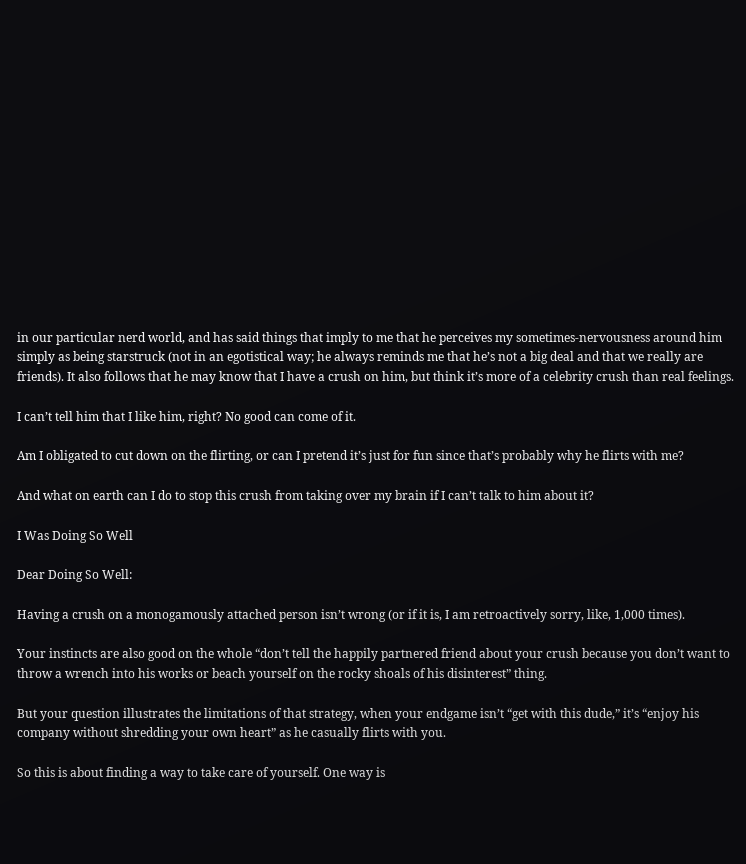in our particular nerd world, and has said things that imply to me that he perceives my sometimes-nervousness around him simply as being starstruck (not in an egotistical way; he always reminds me that he’s not a big deal and that we really are friends). It also follows that he may know that I have a crush on him, but think it’s more of a celebrity crush than real feelings.

I can’t tell him that I like him, right? No good can come of it.

Am I obligated to cut down on the flirting, or can I pretend it’s just for fun since that’s probably why he flirts with me?

And what on earth can I do to stop this crush from taking over my brain if I can’t talk to him about it?

I Was Doing So Well

Dear Doing So Well:

Having a crush on a monogamously attached person isn’t wrong (or if it is, I am retroactively sorry, like, 1,000 times).

Your instincts are also good on the whole “don’t tell the happily partnered friend about your crush because you don’t want to throw a wrench into his works or beach yourself on the rocky shoals of his disinterest” thing.

But your question illustrates the limitations of that strategy, when your endgame isn’t “get with this dude,” it’s “enjoy his company without shredding your own heart” as he casually flirts with you.

So this is about finding a way to take care of yourself. One way is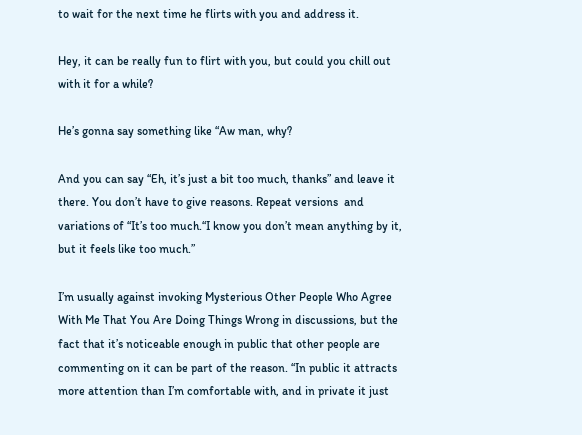to wait for the next time he flirts with you and address it.

Hey, it can be really fun to flirt with you, but could you chill out with it for a while?

He’s gonna say something like “Aw man, why?

And you can say “Eh, it’s just a bit too much, thanks” and leave it there. You don’t have to give reasons. Repeat versions  and variations of “It’s too much.“I know you don’t mean anything by it, but it feels like too much.”

I’m usually against invoking Mysterious Other People Who Agree With Me That You Are Doing Things Wrong in discussions, but the fact that it’s noticeable enough in public that other people are commenting on it can be part of the reason. “In public it attracts more attention than I’m comfortable with, and in private it just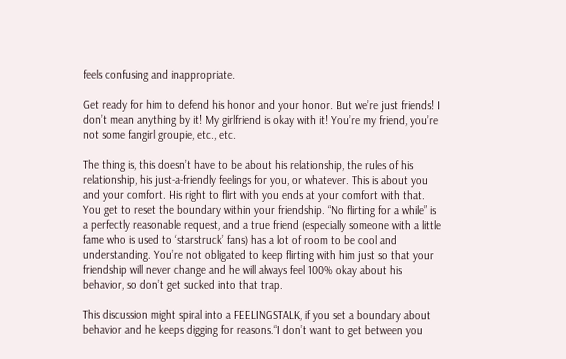feels confusing and inappropriate.

Get ready for him to defend his honor and your honor. But we’re just friends! I don’t mean anything by it! My girlfriend is okay with it! You’re my friend, you’re not some fangirl groupie, etc., etc.

The thing is, this doesn’t have to be about his relationship, the rules of his relationship, his just-a-friendly feelings for you, or whatever. This is about you and your comfort. His right to flirt with you ends at your comfort with that. You get to reset the boundary within your friendship. “No flirting for a while” is a perfectly reasonable request, and a true friend (especially someone with a little fame who is used to ‘starstruck’ fans) has a lot of room to be cool and understanding. You’re not obligated to keep flirting with him just so that your friendship will never change and he will always feel 100% okay about his behavior, so don’t get sucked into that trap.

This discussion might spiral into a FEELINGSTALK, if you set a boundary about behavior and he keeps digging for reasons.“I don’t want to get between you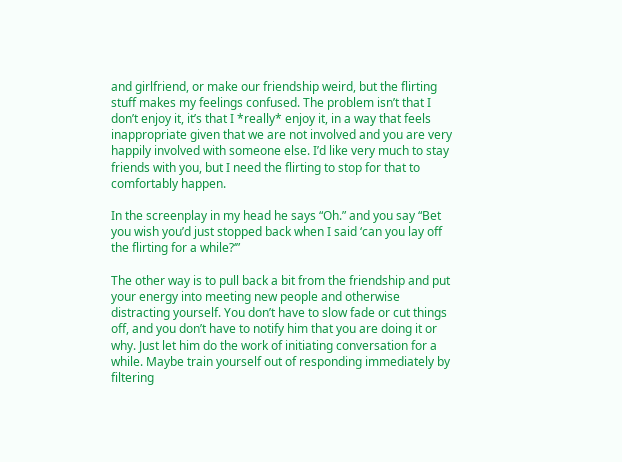and girlfriend, or make our friendship weird, but the flirting stuff makes my feelings confused. The problem isn’t that I don’t enjoy it, it’s that I *really* enjoy it, in a way that feels inappropriate given that we are not involved and you are very happily involved with someone else. I’d like very much to stay friends with you, but I need the flirting to stop for that to comfortably happen.

In the screenplay in my head he says “Oh.” and you say “Bet you wish you’d just stopped back when I said ‘can you lay off the flirting for a while?‘”

The other way is to pull back a bit from the friendship and put your energy into meeting new people and otherwise distracting yourself. You don’t have to slow fade or cut things off, and you don’t have to notify him that you are doing it or why. Just let him do the work of initiating conversation for a while. Maybe train yourself out of responding immediately by filtering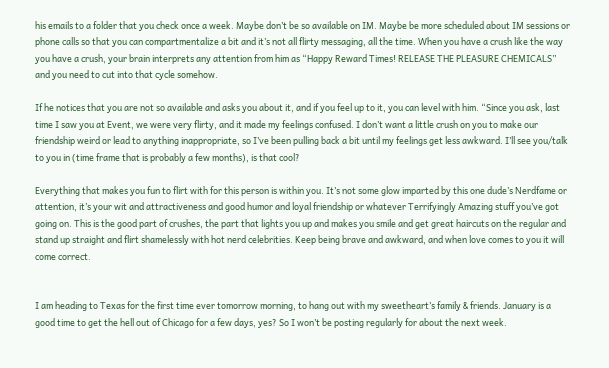his emails to a folder that you check once a week. Maybe don’t be so available on IM. Maybe be more scheduled about IM sessions or phone calls so that you can compartmentalize a bit and it’s not all flirty messaging, all the time. When you have a crush like the way you have a crush, your brain interprets any attention from him as “Happy Reward Times! RELEASE THE PLEASURE CHEMICALS” and you need to cut into that cycle somehow.

If he notices that you are not so available and asks you about it, and if you feel up to it, you can level with him. “Since you ask, last time I saw you at Event, we were very flirty, and it made my feelings confused. I don’t want a little crush on you to make our friendship weird or lead to anything inappropriate, so I’ve been pulling back a bit until my feelings get less awkward. I’ll see you/talk to you in (time frame that is probably a few months), is that cool?

Everything that makes you fun to flirt with for this person is within you. It’s not some glow imparted by this one dude’s Nerdfame or attention, it’s your wit and attractiveness and good humor and loyal friendship or whatever Terrifyingly Amazing stuff you’ve got going on. This is the good part of crushes, the part that lights you up and makes you smile and get great haircuts on the regular and stand up straight and flirt shamelessly with hot nerd celebrities. Keep being brave and awkward, and when love comes to you it will come correct.


I am heading to Texas for the first time ever tomorrow morning, to hang out with my sweetheart’s family & friends. January is a good time to get the hell out of Chicago for a few days, yes? So I won’t be posting regularly for about the next week.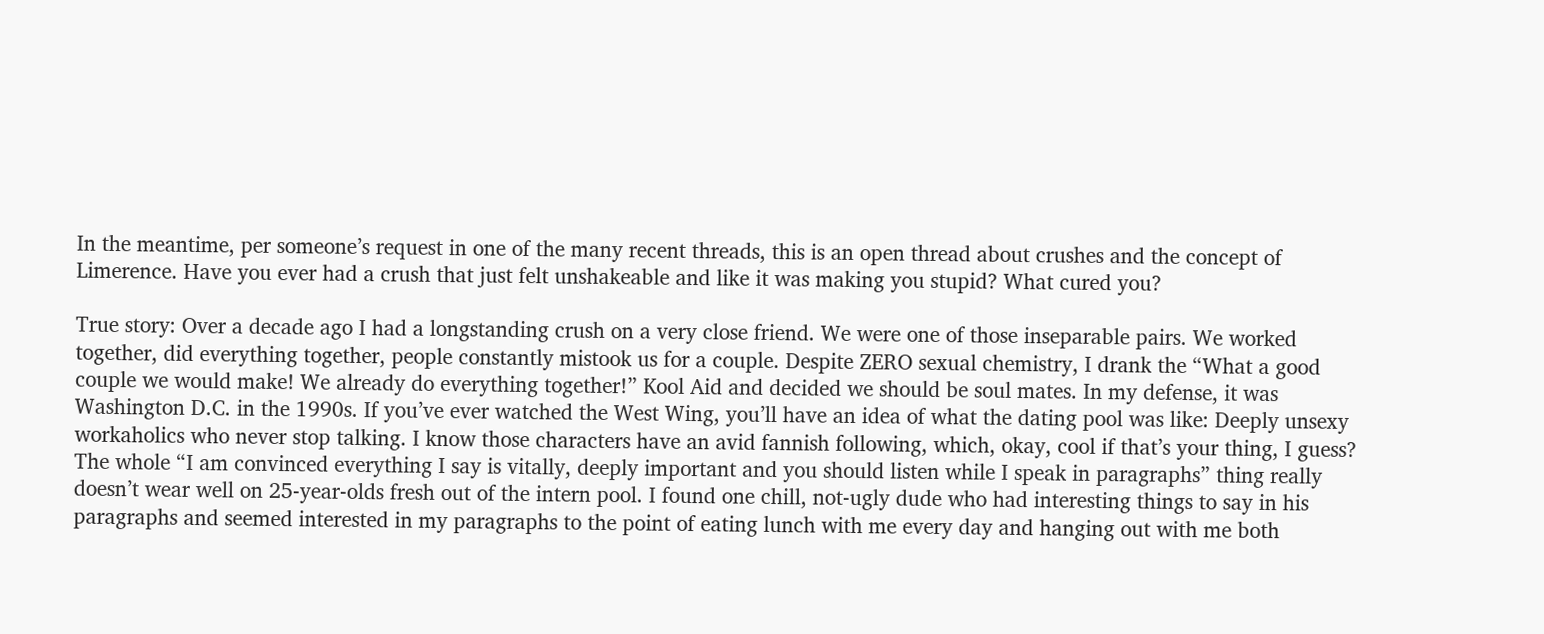In the meantime, per someone’s request in one of the many recent threads, this is an open thread about crushes and the concept of Limerence. Have you ever had a crush that just felt unshakeable and like it was making you stupid? What cured you?

True story: Over a decade ago I had a longstanding crush on a very close friend. We were one of those inseparable pairs. We worked together, did everything together, people constantly mistook us for a couple. Despite ZERO sexual chemistry, I drank the “What a good couple we would make! We already do everything together!” Kool Aid and decided we should be soul mates. In my defense, it was Washington D.C. in the 1990s. If you’ve ever watched the West Wing, you’ll have an idea of what the dating pool was like: Deeply unsexy workaholics who never stop talking. I know those characters have an avid fannish following, which, okay, cool if that’s your thing, I guess? The whole “I am convinced everything I say is vitally, deeply important and you should listen while I speak in paragraphs” thing really doesn’t wear well on 25-year-olds fresh out of the intern pool. I found one chill, not-ugly dude who had interesting things to say in his paragraphs and seemed interested in my paragraphs to the point of eating lunch with me every day and hanging out with me both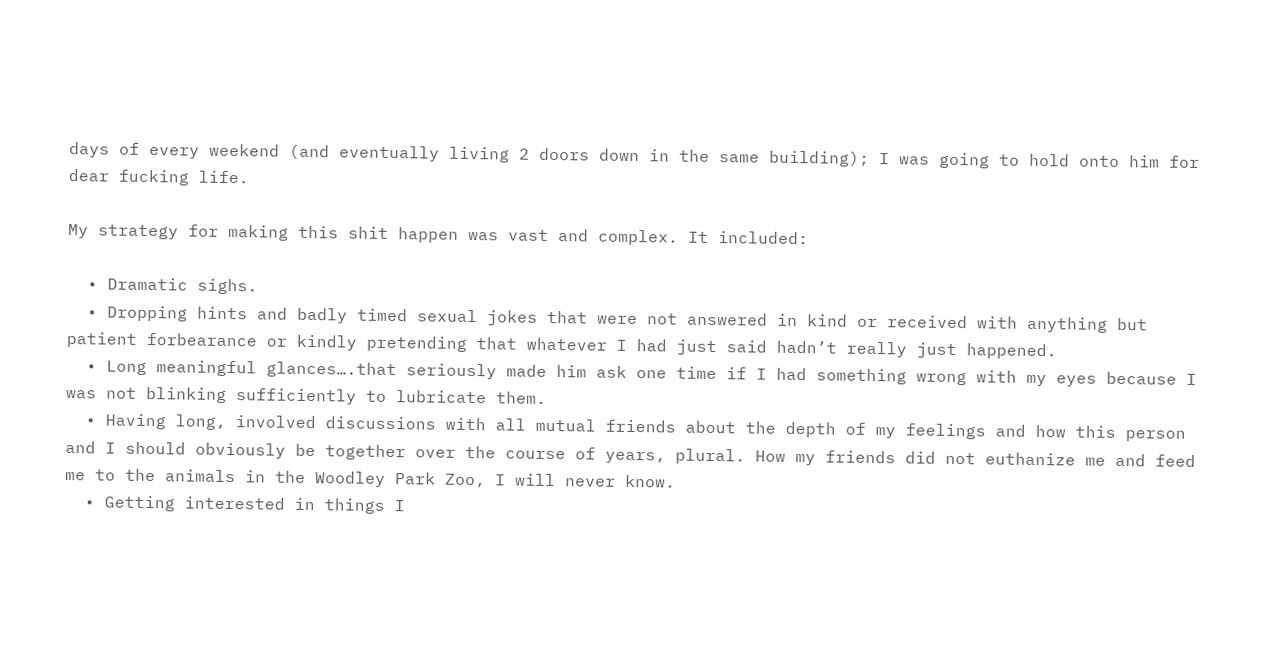days of every weekend (and eventually living 2 doors down in the same building); I was going to hold onto him for dear fucking life.

My strategy for making this shit happen was vast and complex. It included:

  • Dramatic sighs.
  • Dropping hints and badly timed sexual jokes that were not answered in kind or received with anything but patient forbearance or kindly pretending that whatever I had just said hadn’t really just happened.
  • Long meaningful glances….that seriously made him ask one time if I had something wrong with my eyes because I was not blinking sufficiently to lubricate them.
  • Having long, involved discussions with all mutual friends about the depth of my feelings and how this person and I should obviously be together over the course of years, plural. How my friends did not euthanize me and feed me to the animals in the Woodley Park Zoo, I will never know.
  • Getting interested in things I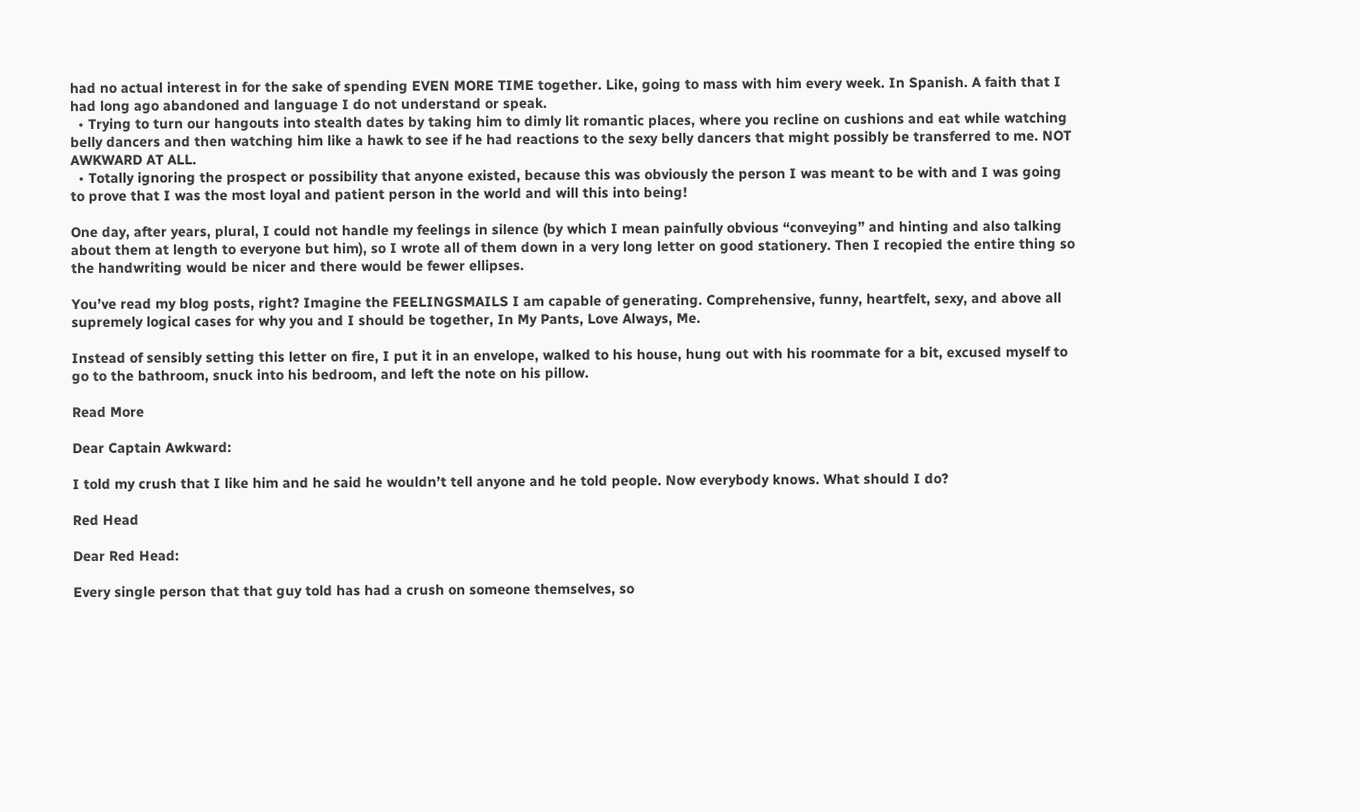had no actual interest in for the sake of spending EVEN MORE TIME together. Like, going to mass with him every week. In Spanish. A faith that I had long ago abandoned and language I do not understand or speak.
  • Trying to turn our hangouts into stealth dates by taking him to dimly lit romantic places, where you recline on cushions and eat while watching belly dancers and then watching him like a hawk to see if he had reactions to the sexy belly dancers that might possibly be transferred to me. NOT AWKWARD AT ALL.
  • Totally ignoring the prospect or possibility that anyone existed, because this was obviously the person I was meant to be with and I was going to prove that I was the most loyal and patient person in the world and will this into being!

One day, after years, plural, I could not handle my feelings in silence (by which I mean painfully obvious “conveying” and hinting and also talking about them at length to everyone but him), so I wrote all of them down in a very long letter on good stationery. Then I recopied the entire thing so the handwriting would be nicer and there would be fewer ellipses.

You’ve read my blog posts, right? Imagine the FEELINGSMAILS I am capable of generating. Comprehensive, funny, heartfelt, sexy, and above all supremely logical cases for why you and I should be together, In My Pants, Love Always, Me.

Instead of sensibly setting this letter on fire, I put it in an envelope, walked to his house, hung out with his roommate for a bit, excused myself to go to the bathroom, snuck into his bedroom, and left the note on his pillow.

Read More

Dear Captain Awkward:

I told my crush that I like him and he said he wouldn’t tell anyone and he told people. Now everybody knows. What should I do?

Red Head

Dear Red Head:

Every single person that that guy told has had a crush on someone themselves, so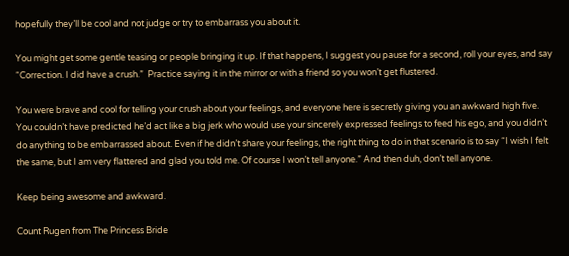hopefully they’ll be cool and not judge or try to embarrass you about it.

You might get some gentle teasing or people bringing it up. If that happens, I suggest you pause for a second, roll your eyes, and say “Correction. I did have a crush.”  Practice saying it in the mirror or with a friend so you won’t get flustered.

You were brave and cool for telling your crush about your feelings, and everyone here is secretly giving you an awkward high five. You couldn’t have predicted he’d act like a big jerk who would use your sincerely expressed feelings to feed his ego, and you didn’t do anything to be embarrassed about. Even if he didn’t share your feelings, the right thing to do in that scenario is to say “I wish I felt the same, but I am very flattered and glad you told me. Of course I won’t tell anyone.” And then duh, don’t tell anyone.

Keep being awesome and awkward.

Count Rugen from The Princess Bride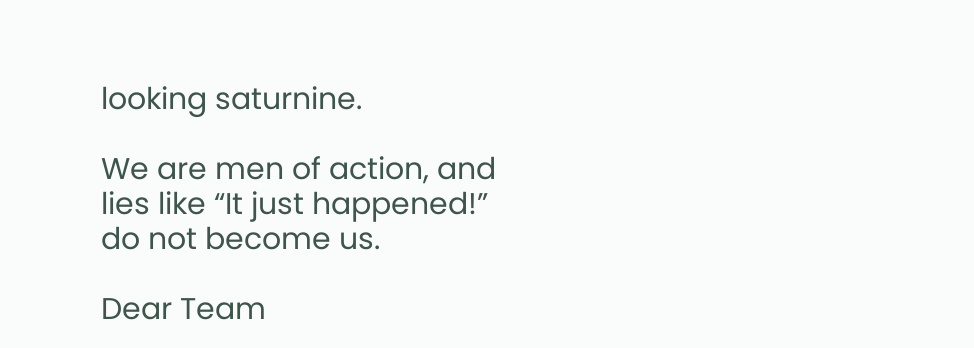looking saturnine.

We are men of action, and lies like “It just happened!” do not become us.

Dear Team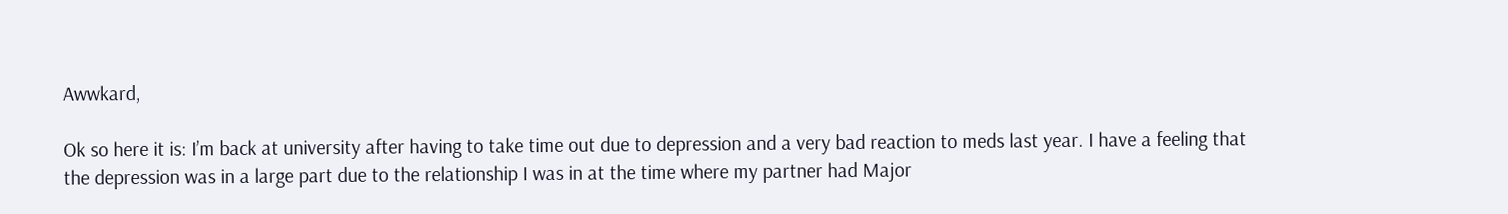Awwkard,

Ok so here it is: I’m back at university after having to take time out due to depression and a very bad reaction to meds last year. I have a feeling that the depression was in a large part due to the relationship I was in at the time where my partner had Major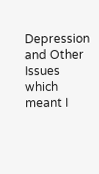Depression and Other Issues which meant I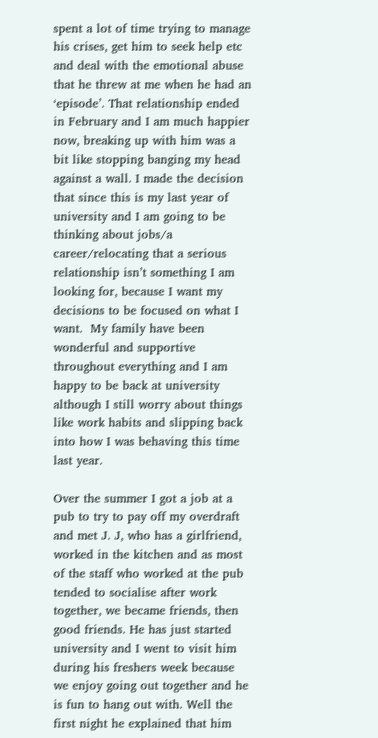spent a lot of time trying to manage his crises, get him to seek help etc and deal with the emotional abuse that he threw at me when he had an ‘episode’. That relationship ended in February and I am much happier now, breaking up with him was a bit like stopping banging my head against a wall. I made the decision that since this is my last year of university and I am going to be thinking about jobs/a career/relocating that a serious relationship isn’t something I am looking for, because I want my decisions to be focused on what I want.  My family have been wonderful and supportive throughout everything and I am happy to be back at university although I still worry about things like work habits and slipping back into how I was behaving this time last year.

Over the summer I got a job at a pub to try to pay off my overdraft and met J. J, who has a girlfriend, worked in the kitchen and as most of the staff who worked at the pub tended to socialise after work together, we became friends, then good friends. He has just started university and I went to visit him during his freshers week because we enjoy going out together and he is fun to hang out with. Well the first night he explained that him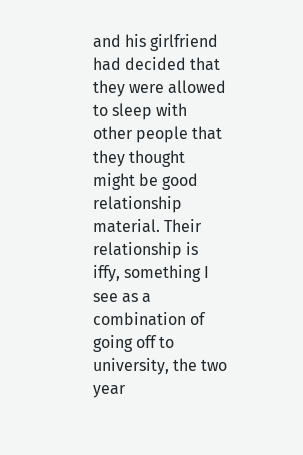and his girlfriend had decided that they were allowed to sleep with other people that they thought might be good relationship material. Their relationship is iffy, something I see as a combination of going off to university, the two year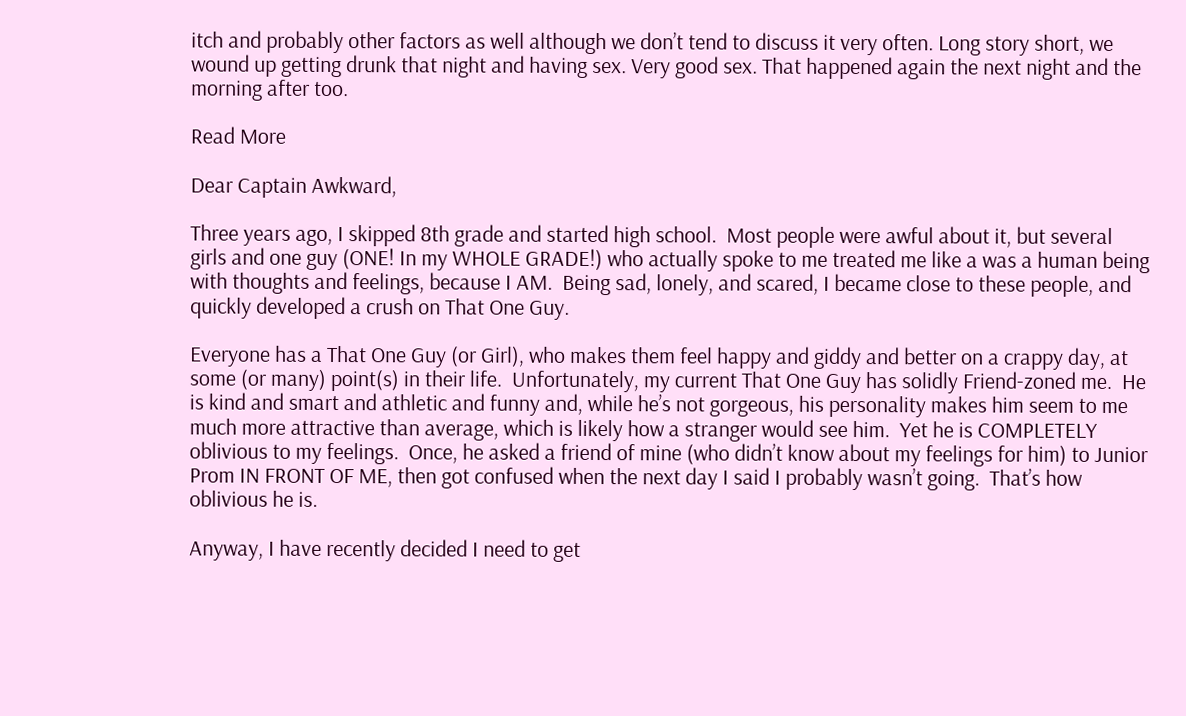itch and probably other factors as well although we don’t tend to discuss it very often. Long story short, we wound up getting drunk that night and having sex. Very good sex. That happened again the next night and the morning after too.

Read More

Dear Captain Awkward,

Three years ago, I skipped 8th grade and started high school.  Most people were awful about it, but several girls and one guy (ONE! In my WHOLE GRADE!) who actually spoke to me treated me like a was a human being with thoughts and feelings, because I AM.  Being sad, lonely, and scared, I became close to these people, and quickly developed a crush on That One Guy.

Everyone has a That One Guy (or Girl), who makes them feel happy and giddy and better on a crappy day, at some (or many) point(s) in their life.  Unfortunately, my current That One Guy has solidly Friend-zoned me.  He is kind and smart and athletic and funny and, while he’s not gorgeous, his personality makes him seem to me much more attractive than average, which is likely how a stranger would see him.  Yet he is COMPLETELY oblivious to my feelings.  Once, he asked a friend of mine (who didn’t know about my feelings for him) to Junior Prom IN FRONT OF ME, then got confused when the next day I said I probably wasn’t going.  That’s how oblivious he is.

Anyway, I have recently decided I need to get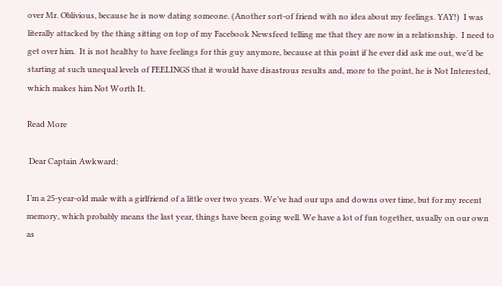over Mr. Oblivious, because he is now dating someone. (Another sort-of friend with no idea about my feelings. YAY!)  I was literally attacked by the thing sitting on top of my Facebook Newsfeed telling me that they are now in a relationship.  I need to get over him.  It is not healthy to have feelings for this guy anymore, because at this point if he ever did ask me out, we’d be starting at such unequal levels of FEELINGS that it would have disastrous results and, more to the point, he is Not Interested, which makes him Not Worth It.

Read More

 Dear Captain Awkward:

I’m a 25-year-old male with a girlfriend of a little over two years. We’ve had our ups and downs over time, but for my recent memory, which probably means the last year, things have been going well. We have a lot of fun together, usually on our own as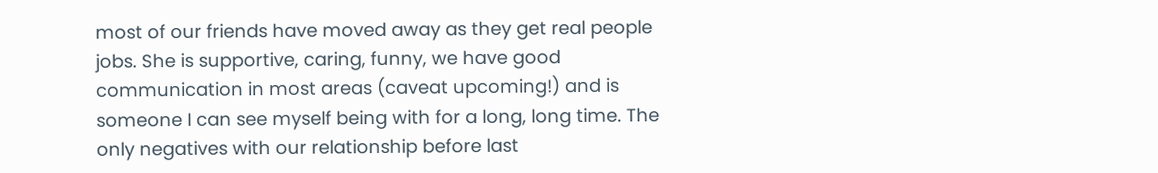most of our friends have moved away as they get real people jobs. She is supportive, caring, funny, we have good communication in most areas (caveat upcoming!) and is someone I can see myself being with for a long, long time. The only negatives with our relationship before last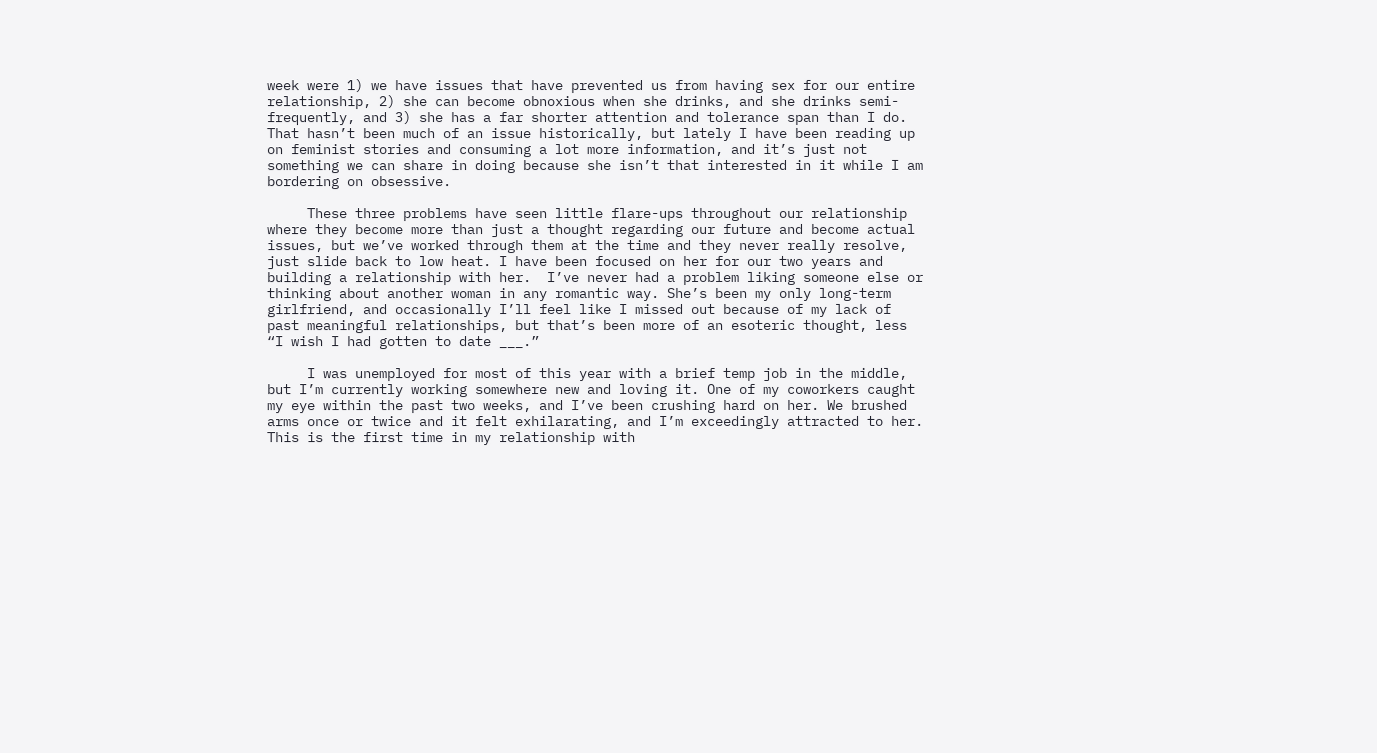week were 1) we have issues that have prevented us from having sex for our entire relationship, 2) she can become obnoxious when she drinks, and she drinks semi-frequently, and 3) she has a far shorter attention and tolerance span than I do. That hasn’t been much of an issue historically, but lately I have been reading up on feminist stories and consuming a lot more information, and it’s just not something we can share in doing because she isn’t that interested in it while I am bordering on obsessive.

     These three problems have seen little flare-ups throughout our relationship where they become more than just a thought regarding our future and become actual issues, but we’ve worked through them at the time and they never really resolve, just slide back to low heat. I have been focused on her for our two years and building a relationship with her.  I’ve never had a problem liking someone else or thinking about another woman in any romantic way. She’s been my only long-term girlfriend, and occasionally I’ll feel like I missed out because of my lack of past meaningful relationships, but that’s been more of an esoteric thought, less “I wish I had gotten to date ___.”

     I was unemployed for most of this year with a brief temp job in the middle, but I’m currently working somewhere new and loving it. One of my coworkers caught my eye within the past two weeks, and I’ve been crushing hard on her. We brushed arms once or twice and it felt exhilarating, and I’m exceedingly attracted to her. This is the first time in my relationship with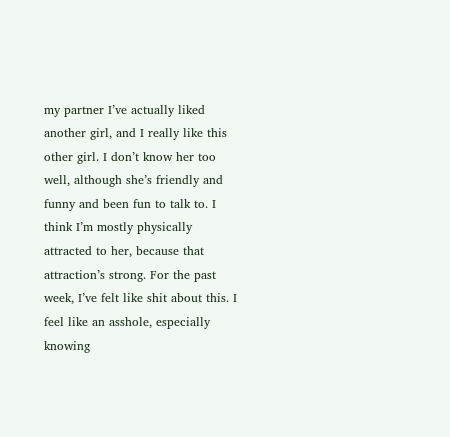my partner I’ve actually liked another girl, and I really like this other girl. I don’t know her too well, although she’s friendly and funny and been fun to talk to. I think I’m mostly physically attracted to her, because that attraction’s strong. For the past week, I’ve felt like shit about this. I feel like an asshole, especially knowing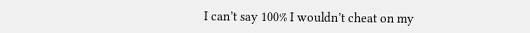I can’t say 100% I wouldn’t cheat on my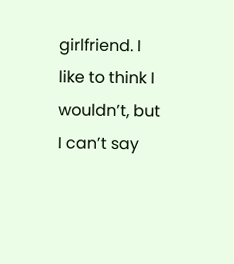girlfriend. I like to think I wouldn’t, but I can’t say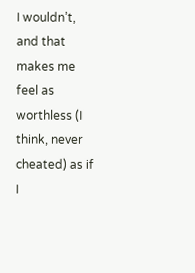I wouldn’t, and that makes me feel as worthless (I think, never cheated) as if I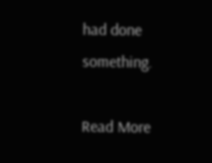had done something.

Read More